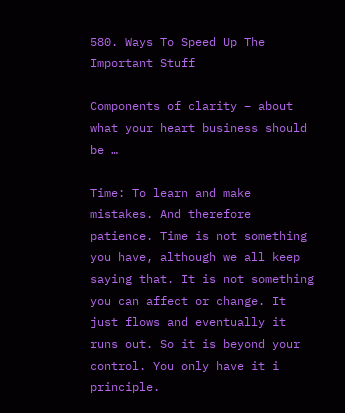580. Ways To Speed Up The Important Stuff

Components of clarity – about what your heart business should be …

Time: To learn and make mistakes. And therefore patience. Time is not something you have, although we all keep saying that. It is not something you can affect or change. It just flows and eventually it runs out. So it is beyond your control. You only have it i principle.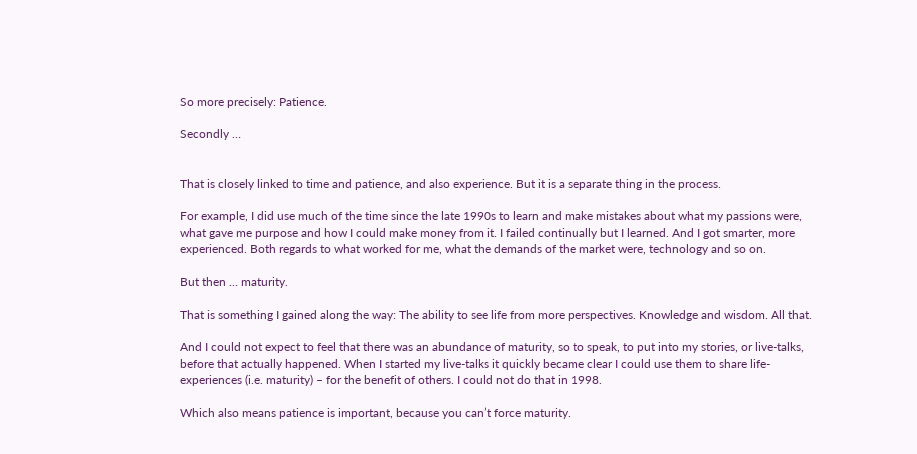So more precisely: Patience.

Secondly …


That is closely linked to time and patience, and also experience. But it is a separate thing in the process.

For example, I did use much of the time since the late 1990s to learn and make mistakes about what my passions were, what gave me purpose and how I could make money from it. I failed continually but I learned. And I got smarter, more experienced. Both regards to what worked for me, what the demands of the market were, technology and so on.

But then … maturity.

That is something I gained along the way: The ability to see life from more perspectives. Knowledge and wisdom. All that.

And I could not expect to feel that there was an abundance of maturity, so to speak, to put into my stories, or live-talks, before that actually happened. When I started my live-talks it quickly became clear I could use them to share life-experiences (i.e. maturity) – for the benefit of others. I could not do that in 1998.

Which also means patience is important, because you can’t force maturity.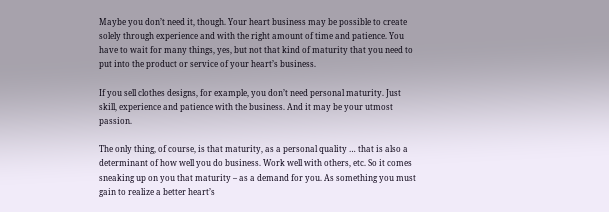Maybe you don’t need it, though. Your heart business may be possible to create solely through experience and with the right amount of time and patience. You have to wait for many things, yes, but not that kind of maturity that you need to put into the product or service of your heart’s business.

If you sell clothes designs, for example, you don’t need personal maturity. Just skill, experience and patience with the business. And it may be your utmost passion.

The only thing, of course, is that maturity, as a personal quality … that is also a determinant of how well you do business. Work well with others, etc. So it comes sneaking up on you that maturity – as a demand for you. As something you must gain to realize a better heart’s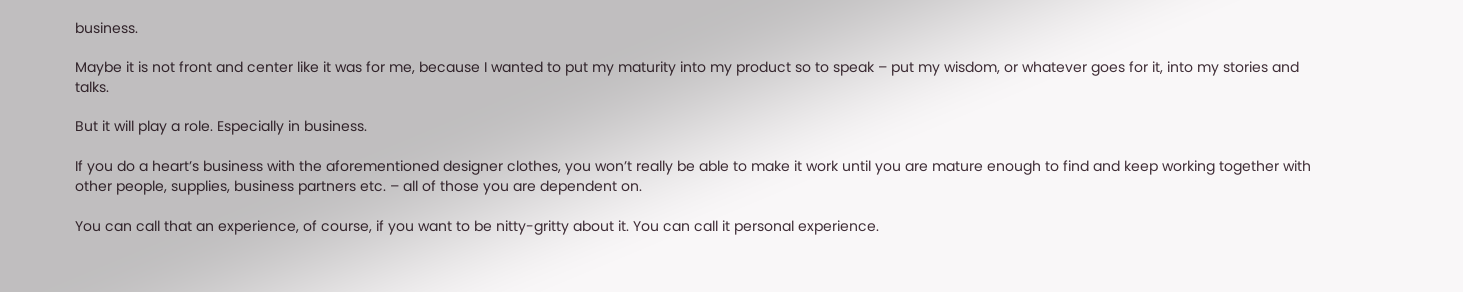business.

Maybe it is not front and center like it was for me, because I wanted to put my maturity into my product so to speak – put my wisdom, or whatever goes for it, into my stories and talks.

But it will play a role. Especially in business.

If you do a heart’s business with the aforementioned designer clothes, you won’t really be able to make it work until you are mature enough to find and keep working together with other people, supplies, business partners etc. – all of those you are dependent on.

You can call that an experience, of course, if you want to be nitty-gritty about it. You can call it personal experience.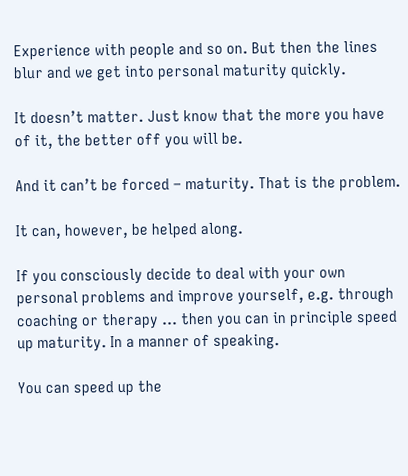Experience with people and so on. But then the lines blur and we get into personal maturity quickly.

It doesn’t matter. Just know that the more you have of it, the better off you will be.

And it can’t be forced – maturity. That is the problem.

It can, however, be helped along.

If you consciously decide to deal with your own personal problems and improve yourself, e.g. through coaching or therapy … then you can in principle speed up maturity. In a manner of speaking.

You can speed up the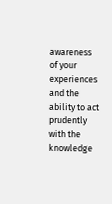awareness of your experiences and the ability to act prudently with the knowledge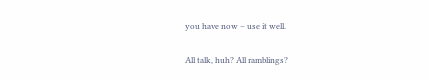you have now – use it well.

All talk, huh? All ramblings?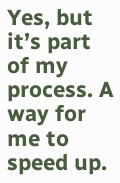Yes, but it’s part of my process. A way for me to speed up.